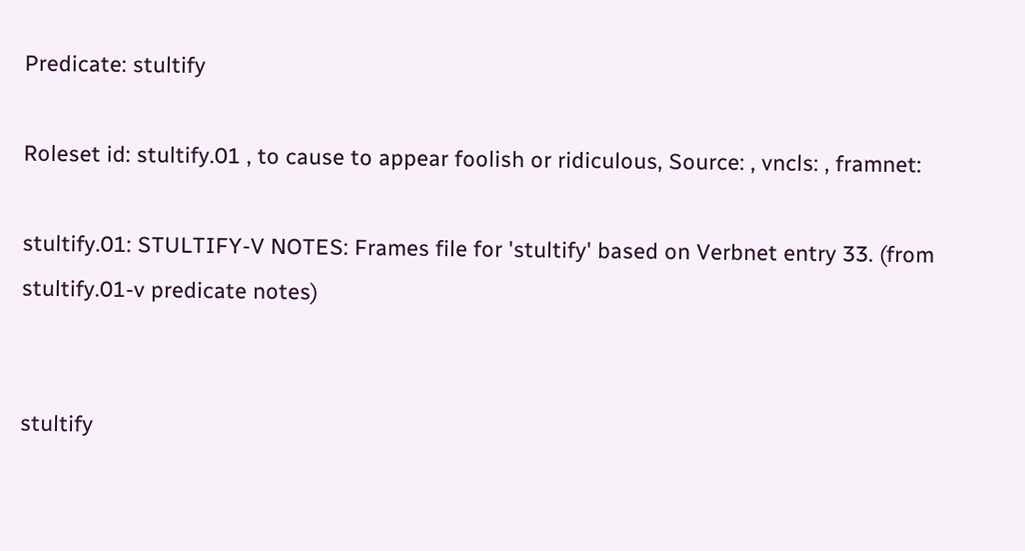Predicate: stultify

Roleset id: stultify.01 , to cause to appear foolish or ridiculous, Source: , vncls: , framnet:

stultify.01: STULTIFY-V NOTES: Frames file for 'stultify' based on Verbnet entry 33. (from stultify.01-v predicate notes)


stultify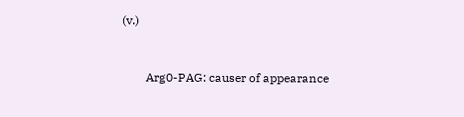(v.)


        Arg0-PAG: causer of appearance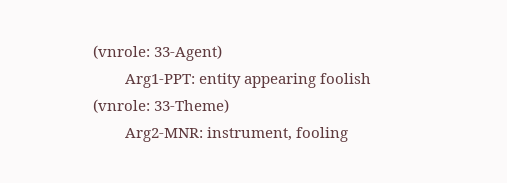(vnrole: 33-Agent)
        Arg1-PPT: entity appearing foolish (vnrole: 33-Theme)
        Arg2-MNR: instrument, fooling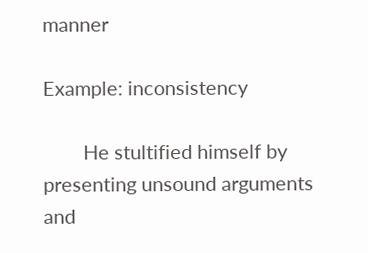manner

Example: inconsistency

        He stultified himself by presenting unsound arguments and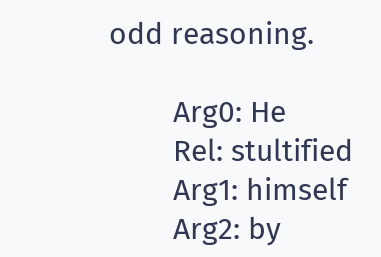odd reasoning.

        Arg0: He
        Rel: stultified
        Arg1: himself
        Arg2: by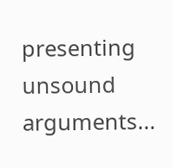presenting unsound arguments...